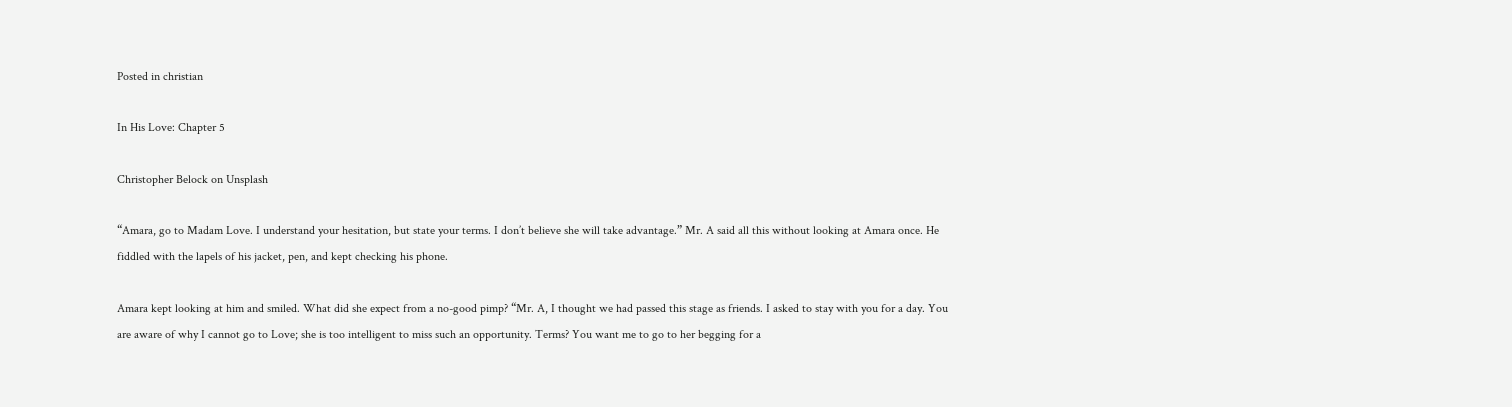Posted in christian

In His Love: Chapter 5

Christopher Belock on Unsplash

“Amara, go to Madam Love. I understand your hesitation, but state your terms. I don’t believe she will take advantage.” Mr. A said all this without looking at Amara once. He fiddled with the lapels of his jacket, pen, and kept checking his phone.

Amara kept looking at him and smiled. What did she expect from a no-good pimp? “Mr. A, I thought we had passed this stage as friends. I asked to stay with you for a day. You are aware of why I cannot go to Love; she is too intelligent to miss such an opportunity. Terms? You want me to go to her begging for a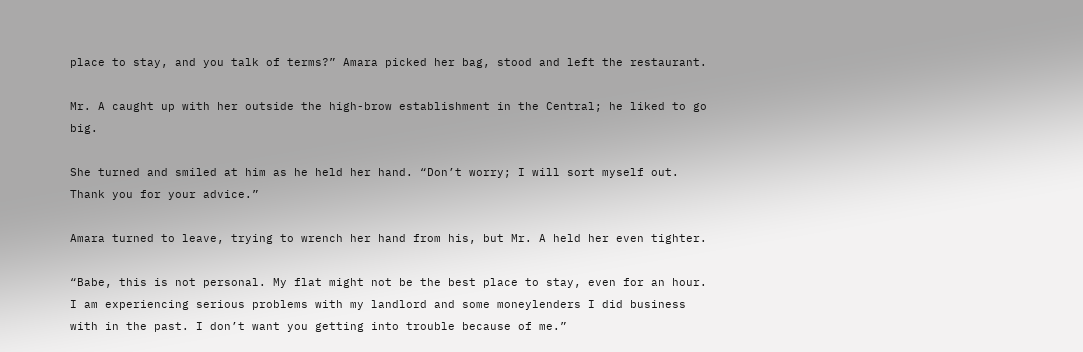place to stay, and you talk of terms?” Amara picked her bag, stood and left the restaurant.

Mr. A caught up with her outside the high-brow establishment in the Central; he liked to go big.

She turned and smiled at him as he held her hand. “Don’t worry; I will sort myself out. Thank you for your advice.”

Amara turned to leave, trying to wrench her hand from his, but Mr. A held her even tighter.

“Babe, this is not personal. My flat might not be the best place to stay, even for an hour. I am experiencing serious problems with my landlord and some moneylenders I did business with in the past. I don’t want you getting into trouble because of me.”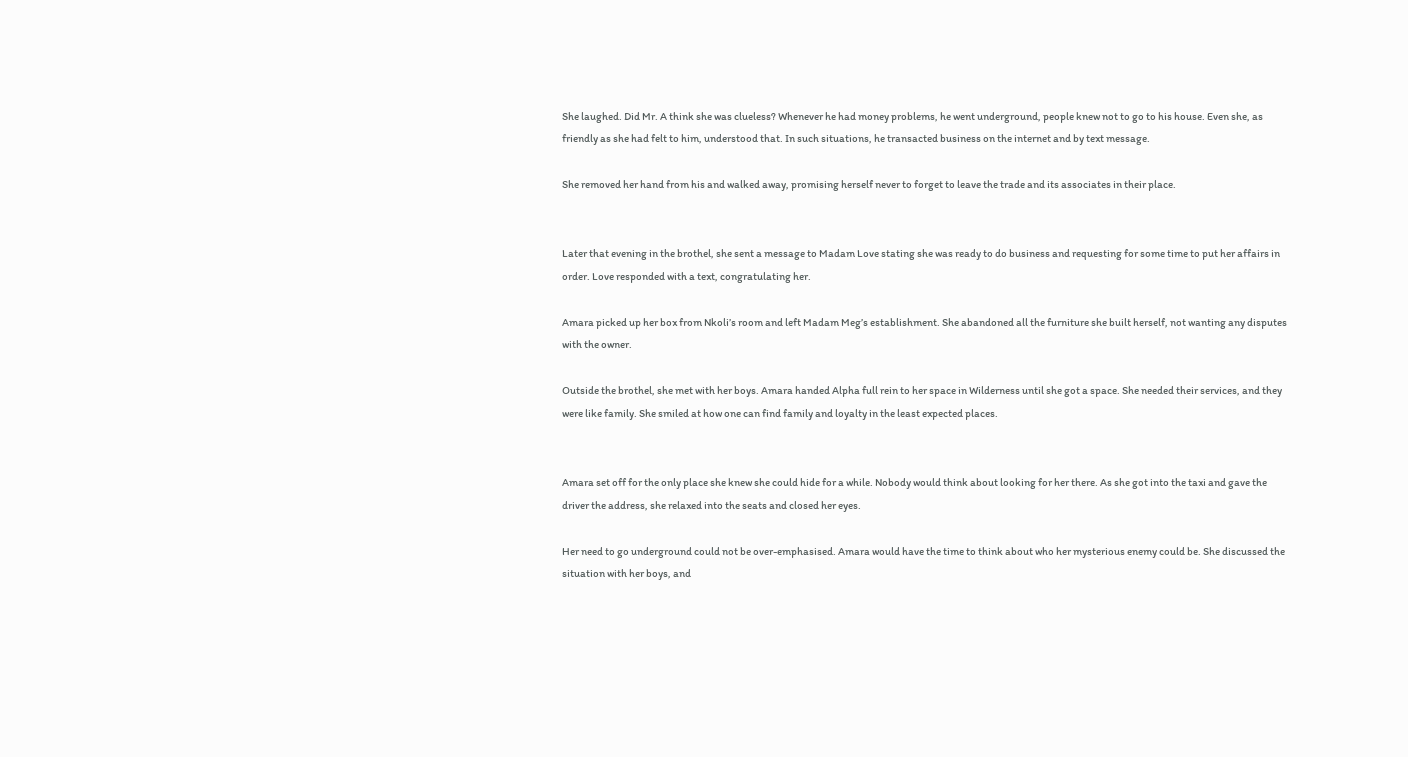She laughed. Did Mr. A think she was clueless? Whenever he had money problems, he went underground, people knew not to go to his house. Even she, as friendly as she had felt to him, understood that. In such situations, he transacted business on the internet and by text message.

She removed her hand from his and walked away, promising herself never to forget to leave the trade and its associates in their place.


Later that evening in the brothel, she sent a message to Madam Love stating she was ready to do business and requesting for some time to put her affairs in order. Love responded with a text, congratulating her.

Amara picked up her box from Nkoli’s room and left Madam Meg’s establishment. She abandoned all the furniture she built herself, not wanting any disputes with the owner.

Outside the brothel, she met with her boys. Amara handed Alpha full rein to her space in Wilderness until she got a space. She needed their services, and they were like family. She smiled at how one can find family and loyalty in the least expected places.


Amara set off for the only place she knew she could hide for a while. Nobody would think about looking for her there. As she got into the taxi and gave the driver the address, she relaxed into the seats and closed her eyes.

Her need to go underground could not be over-emphasised. Amara would have the time to think about who her mysterious enemy could be. She discussed the situation with her boys, and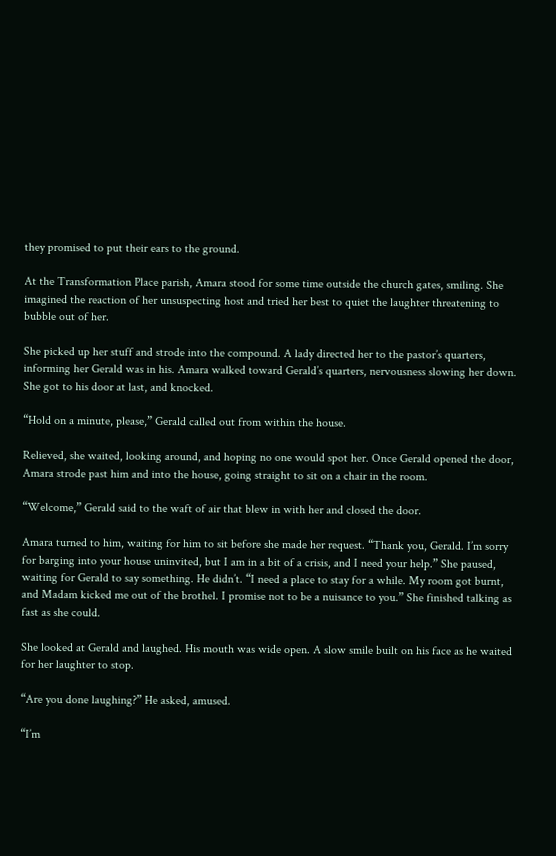they promised to put their ears to the ground.

At the Transformation Place parish, Amara stood for some time outside the church gates, smiling. She imagined the reaction of her unsuspecting host and tried her best to quiet the laughter threatening to bubble out of her.

She picked up her stuff and strode into the compound. A lady directed her to the pastor’s quarters, informing her Gerald was in his. Amara walked toward Gerald’s quarters, nervousness slowing her down. She got to his door at last, and knocked.

“Hold on a minute, please,” Gerald called out from within the house.

Relieved, she waited, looking around, and hoping no one would spot her. Once Gerald opened the door, Amara strode past him and into the house, going straight to sit on a chair in the room.

“Welcome,” Gerald said to the waft of air that blew in with her and closed the door.

Amara turned to him, waiting for him to sit before she made her request. “Thank you, Gerald. I’m sorry for barging into your house uninvited, but I am in a bit of a crisis, and I need your help.” She paused, waiting for Gerald to say something. He didn’t. “I need a place to stay for a while. My room got burnt, and Madam kicked me out of the brothel. I promise not to be a nuisance to you.” She finished talking as fast as she could.

She looked at Gerald and laughed. His mouth was wide open. A slow smile built on his face as he waited for her laughter to stop.

“Are you done laughing?” He asked, amused.

“I’m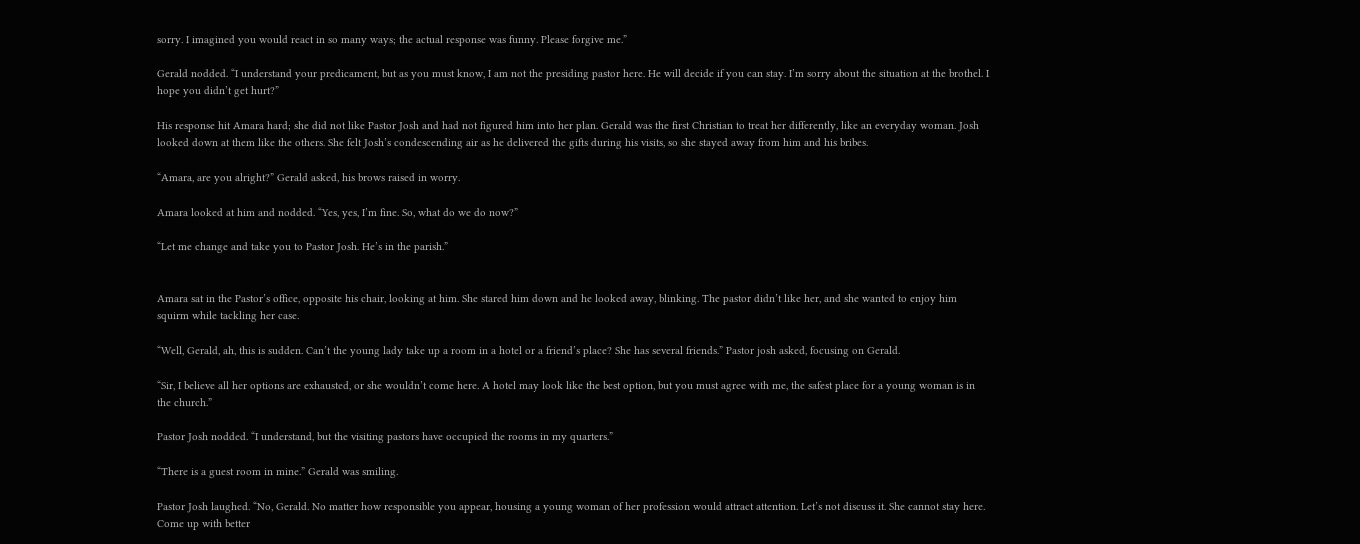sorry. I imagined you would react in so many ways; the actual response was funny. Please forgive me.”

Gerald nodded. “I understand your predicament, but as you must know, I am not the presiding pastor here. He will decide if you can stay. I’m sorry about the situation at the brothel. I hope you didn’t get hurt?”

His response hit Amara hard; she did not like Pastor Josh and had not figured him into her plan. Gerald was the first Christian to treat her differently, like an everyday woman. Josh looked down at them like the others. She felt Josh’s condescending air as he delivered the gifts during his visits, so she stayed away from him and his bribes.

“Amara, are you alright?” Gerald asked, his brows raised in worry.

Amara looked at him and nodded. “Yes, yes, I’m fine. So, what do we do now?”

“Let me change and take you to Pastor Josh. He’s in the parish.”


Amara sat in the Pastor’s office, opposite his chair, looking at him. She stared him down and he looked away, blinking. The pastor didn’t like her, and she wanted to enjoy him squirm while tackling her case.

“Well, Gerald, ah, this is sudden. Can’t the young lady take up a room in a hotel or a friend’s place? She has several friends.” Pastor josh asked, focusing on Gerald.

“Sir, I believe all her options are exhausted, or she wouldn’t come here. A hotel may look like the best option, but you must agree with me, the safest place for a young woman is in the church.”

Pastor Josh nodded. “I understand, but the visiting pastors have occupied the rooms in my quarters.”

“There is a guest room in mine.” Gerald was smiling.

Pastor Josh laughed. “No, Gerald. No matter how responsible you appear, housing a young woman of her profession would attract attention. Let’s not discuss it. She cannot stay here. Come up with better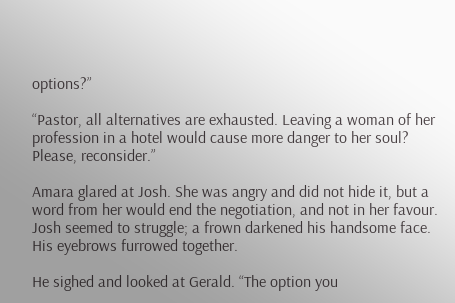options?”

“Pastor, all alternatives are exhausted. Leaving a woman of her profession in a hotel would cause more danger to her soul? Please, reconsider.”

Amara glared at Josh. She was angry and did not hide it, but a word from her would end the negotiation, and not in her favour. Josh seemed to struggle; a frown darkened his handsome face. His eyebrows furrowed together.

He sighed and looked at Gerald. “The option you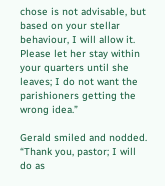chose is not advisable, but based on your stellar behaviour, I will allow it. Please let her stay within your quarters until she leaves; I do not want the parishioners getting the wrong idea.”

Gerald smiled and nodded. “Thank you, pastor; I will do as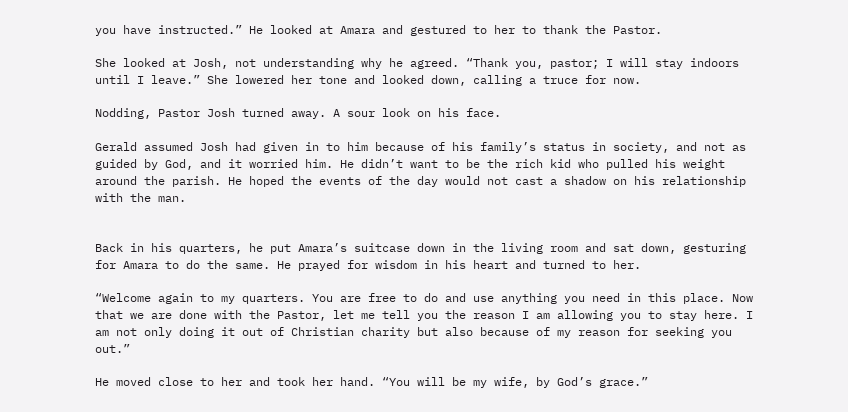you have instructed.” He looked at Amara and gestured to her to thank the Pastor.

She looked at Josh, not understanding why he agreed. “Thank you, pastor; I will stay indoors until I leave.” She lowered her tone and looked down, calling a truce for now.

Nodding, Pastor Josh turned away. A sour look on his face.

Gerald assumed Josh had given in to him because of his family’s status in society, and not as guided by God, and it worried him. He didn’t want to be the rich kid who pulled his weight around the parish. He hoped the events of the day would not cast a shadow on his relationship with the man.


Back in his quarters, he put Amara’s suitcase down in the living room and sat down, gesturing for Amara to do the same. He prayed for wisdom in his heart and turned to her.

“Welcome again to my quarters. You are free to do and use anything you need in this place. Now that we are done with the Pastor, let me tell you the reason I am allowing you to stay here. I am not only doing it out of Christian charity but also because of my reason for seeking you out.”

He moved close to her and took her hand. “You will be my wife, by God’s grace.”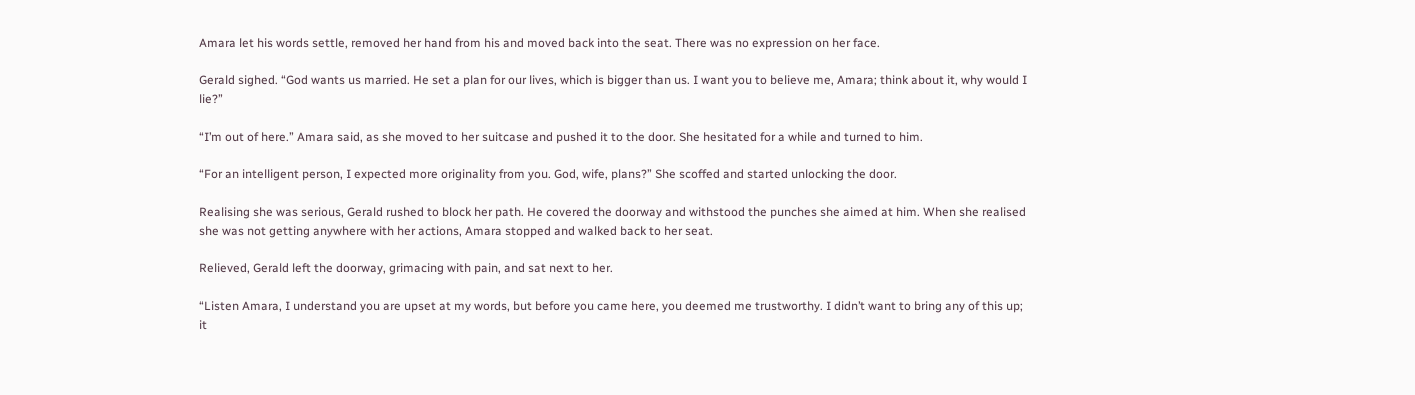Amara let his words settle, removed her hand from his and moved back into the seat. There was no expression on her face.

Gerald sighed. “God wants us married. He set a plan for our lives, which is bigger than us. I want you to believe me, Amara; think about it, why would I lie?”

“I’m out of here.” Amara said, as she moved to her suitcase and pushed it to the door. She hesitated for a while and turned to him.

“For an intelligent person, I expected more originality from you. God, wife, plans?” She scoffed and started unlocking the door.

Realising she was serious, Gerald rushed to block her path. He covered the doorway and withstood the punches she aimed at him. When she realised she was not getting anywhere with her actions, Amara stopped and walked back to her seat.

Relieved, Gerald left the doorway, grimacing with pain, and sat next to her.

“Listen Amara, I understand you are upset at my words, but before you came here, you deemed me trustworthy. I didn’t want to bring any of this up; it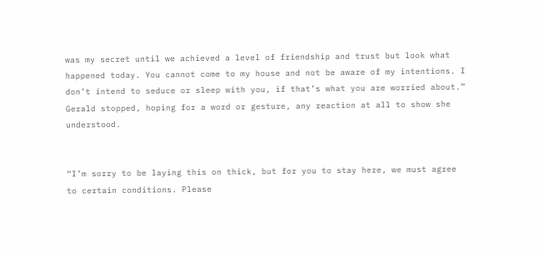was my secret until we achieved a level of friendship and trust but look what happened today. You cannot come to my house and not be aware of my intentions. I don’t intend to seduce or sleep with you, if that’s what you are worried about.” Gerald stopped, hoping for a word or gesture, any reaction at all to show she understood.


“I’m sorry to be laying this on thick, but for you to stay here, we must agree to certain conditions. Please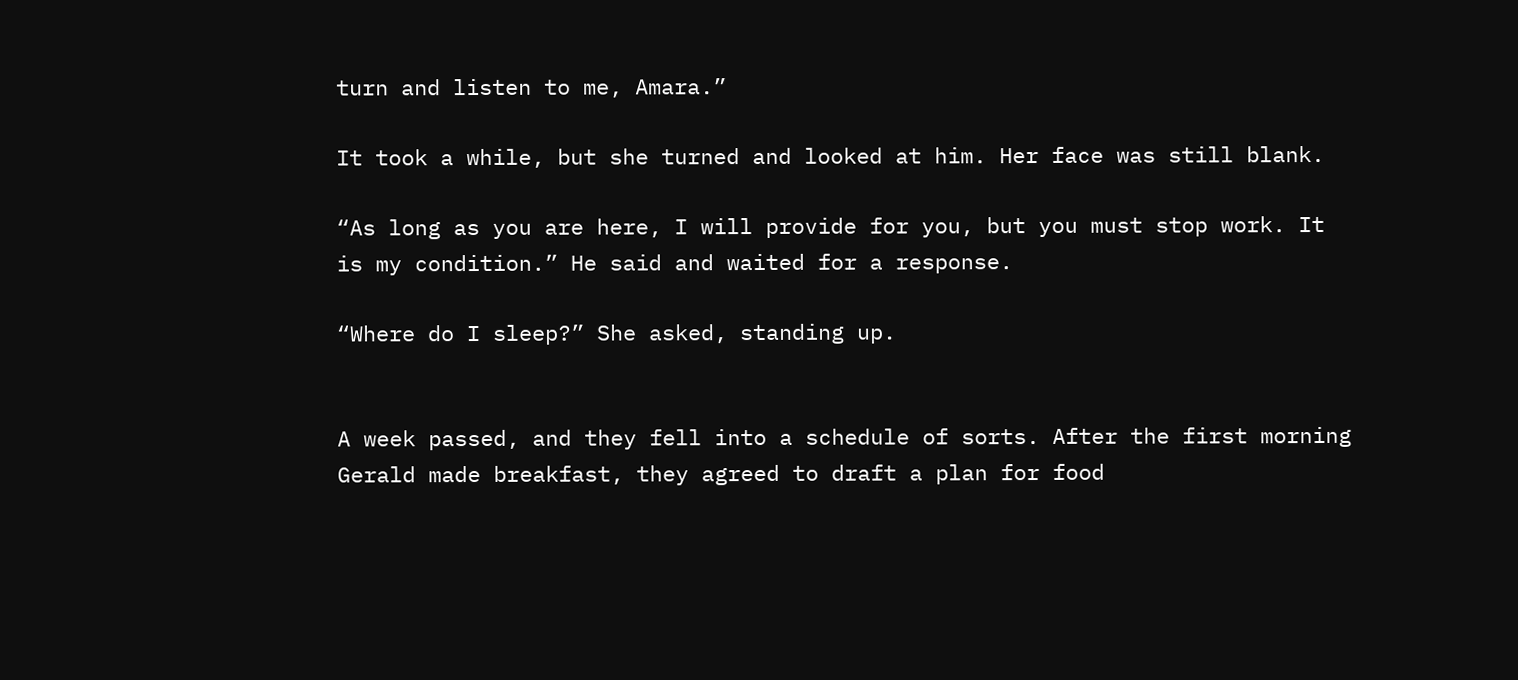turn and listen to me, Amara.”

It took a while, but she turned and looked at him. Her face was still blank.

“As long as you are here, I will provide for you, but you must stop work. It is my condition.” He said and waited for a response.

“Where do I sleep?” She asked, standing up.


A week passed, and they fell into a schedule of sorts. After the first morning Gerald made breakfast, they agreed to draft a plan for food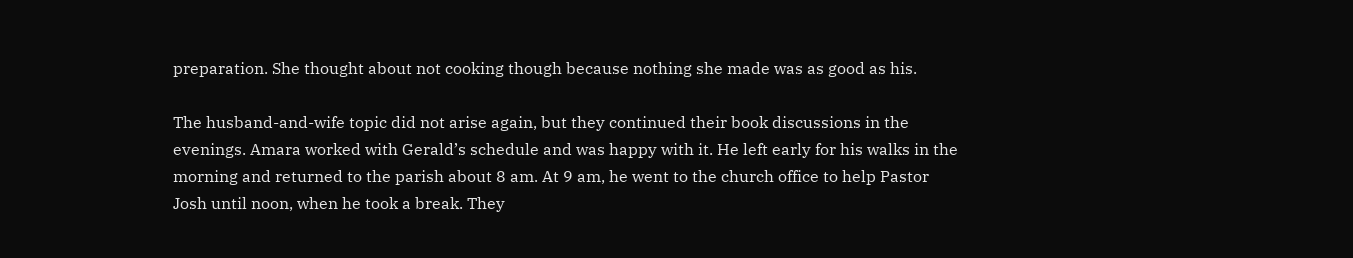preparation. She thought about not cooking though because nothing she made was as good as his.

The husband-and-wife topic did not arise again, but they continued their book discussions in the evenings. Amara worked with Gerald’s schedule and was happy with it. He left early for his walks in the morning and returned to the parish about 8 am. At 9 am, he went to the church office to help Pastor Josh until noon, when he took a break. They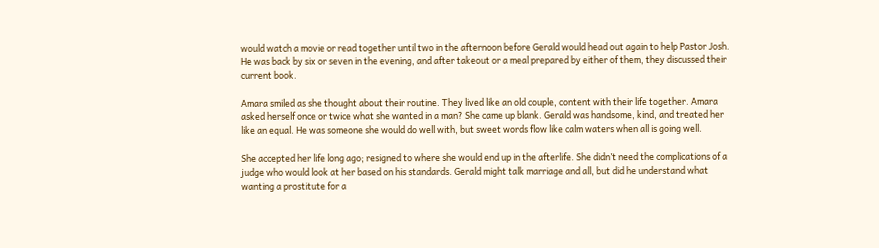would watch a movie or read together until two in the afternoon before Gerald would head out again to help Pastor Josh. He was back by six or seven in the evening, and after takeout or a meal prepared by either of them, they discussed their current book.

Amara smiled as she thought about their routine. They lived like an old couple, content with their life together. Amara asked herself once or twice what she wanted in a man? She came up blank. Gerald was handsome, kind, and treated her like an equal. He was someone she would do well with, but sweet words flow like calm waters when all is going well.

She accepted her life long ago; resigned to where she would end up in the afterlife. She didn’t need the complications of a judge who would look at her based on his standards. Gerald might talk marriage and all, but did he understand what wanting a prostitute for a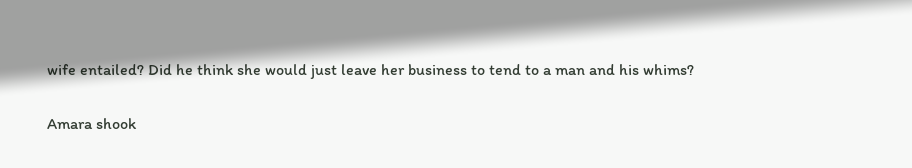wife entailed? Did he think she would just leave her business to tend to a man and his whims?

Amara shook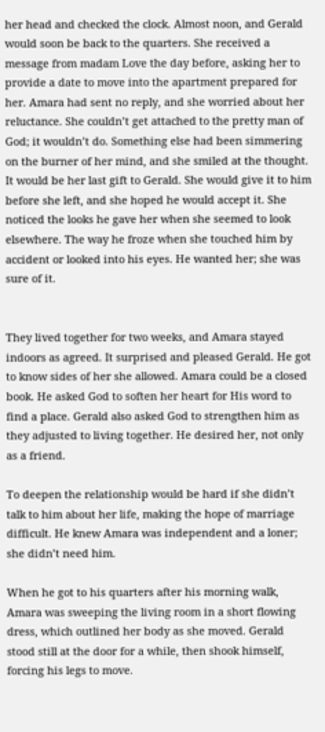her head and checked the clock. Almost noon, and Gerald would soon be back to the quarters. She received a message from madam Love the day before, asking her to provide a date to move into the apartment prepared for her. Amara had sent no reply, and she worried about her reluctance. She couldn’t get attached to the pretty man of God; it wouldn’t do. Something else had been simmering on the burner of her mind, and she smiled at the thought. It would be her last gift to Gerald. She would give it to him before she left, and she hoped he would accept it. She noticed the looks he gave her when she seemed to look elsewhere. The way he froze when she touched him by accident or looked into his eyes. He wanted her; she was sure of it.


They lived together for two weeks, and Amara stayed indoors as agreed. It surprised and pleased Gerald. He got to know sides of her she allowed. Amara could be a closed book. He asked God to soften her heart for His word to find a place. Gerald also asked God to strengthen him as they adjusted to living together. He desired her, not only as a friend.

To deepen the relationship would be hard if she didn’t talk to him about her life, making the hope of marriage difficult. He knew Amara was independent and a loner; she didn’t need him.

When he got to his quarters after his morning walk, Amara was sweeping the living room in a short flowing dress, which outlined her body as she moved. Gerald stood still at the door for a while, then shook himself, forcing his legs to move.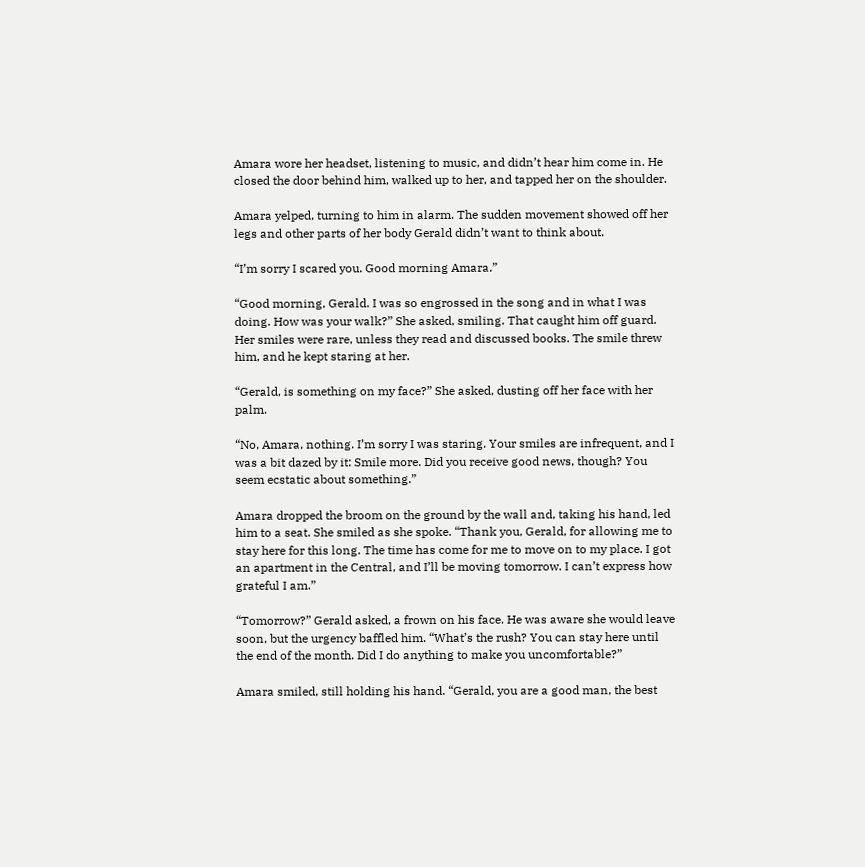Amara wore her headset, listening to music, and didn’t hear him come in. He closed the door behind him, walked up to her, and tapped her on the shoulder.

Amara yelped, turning to him in alarm. The sudden movement showed off her legs and other parts of her body Gerald didn’t want to think about.

“I’m sorry I scared you. Good morning Amara.”

“Good morning, Gerald. I was so engrossed in the song and in what I was doing. How was your walk?” She asked, smiling. That caught him off guard. Her smiles were rare, unless they read and discussed books. The smile threw him, and he kept staring at her.

“Gerald, is something on my face?” She asked, dusting off her face with her palm.

“No, Amara, nothing. I’m sorry I was staring. Your smiles are infrequent, and I was a bit dazed by it: Smile more. Did you receive good news, though? You seem ecstatic about something.”

Amara dropped the broom on the ground by the wall and, taking his hand, led him to a seat. She smiled as she spoke. “Thank you, Gerald, for allowing me to stay here for this long. The time has come for me to move on to my place. I got an apartment in the Central, and I’ll be moving tomorrow. I can’t express how grateful I am.”

“Tomorrow?” Gerald asked, a frown on his face. He was aware she would leave soon, but the urgency baffled him. “What’s the rush? You can stay here until the end of the month. Did I do anything to make you uncomfortable?”

Amara smiled, still holding his hand. “Gerald, you are a good man, the best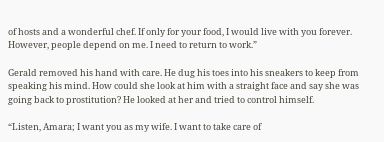of hosts and a wonderful chef. If only for your food, I would live with you forever. However, people depend on me. I need to return to work.”

Gerald removed his hand with care. He dug his toes into his sneakers to keep from speaking his mind. How could she look at him with a straight face and say she was going back to prostitution? He looked at her and tried to control himself.

“Listen, Amara; I want you as my wife. I want to take care of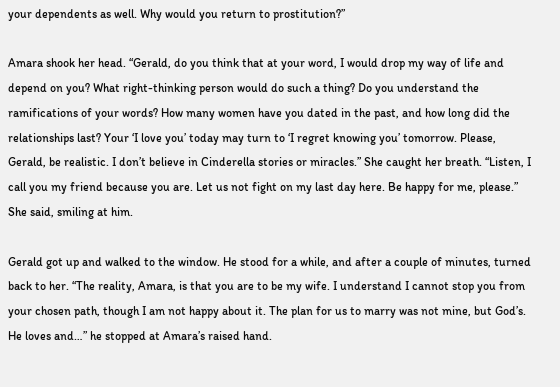your dependents as well. Why would you return to prostitution?”

Amara shook her head. “Gerald, do you think that at your word, I would drop my way of life and depend on you? What right-thinking person would do such a thing? Do you understand the ramifications of your words? How many women have you dated in the past, and how long did the relationships last? Your ‘I love you’ today may turn to ‘I regret knowing you’ tomorrow. Please, Gerald, be realistic. I don’t believe in Cinderella stories or miracles.” She caught her breath. “Listen, I call you my friend because you are. Let us not fight on my last day here. Be happy for me, please.” She said, smiling at him.

Gerald got up and walked to the window. He stood for a while, and after a couple of minutes, turned back to her. “The reality, Amara, is that you are to be my wife. I understand I cannot stop you from your chosen path, though I am not happy about it. The plan for us to marry was not mine, but God’s. He loves and…” he stopped at Amara’s raised hand.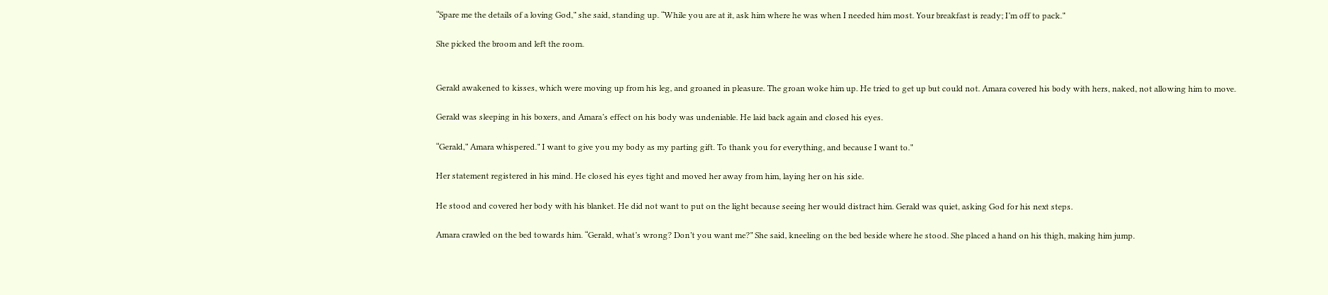“Spare me the details of a loving God,” she said, standing up. “While you are at it, ask him where he was when I needed him most. Your breakfast is ready; I’m off to pack.”

She picked the broom and left the room.


Gerald awakened to kisses, which were moving up from his leg, and groaned in pleasure. The groan woke him up. He tried to get up but could not. Amara covered his body with hers, naked, not allowing him to move.

Gerald was sleeping in his boxers, and Amara’s effect on his body was undeniable. He laid back again and closed his eyes.

“Gerald,” Amara whispered.” I want to give you my body as my parting gift. To thank you for everything, and because I want to.”

Her statement registered in his mind. He closed his eyes tight and moved her away from him, laying her on his side.

He stood and covered her body with his blanket. He did not want to put on the light because seeing her would distract him. Gerald was quiet, asking God for his next steps.

Amara crawled on the bed towards him. “Gerald, what’s wrong? Don’t you want me?” She said, kneeling on the bed beside where he stood. She placed a hand on his thigh, making him jump.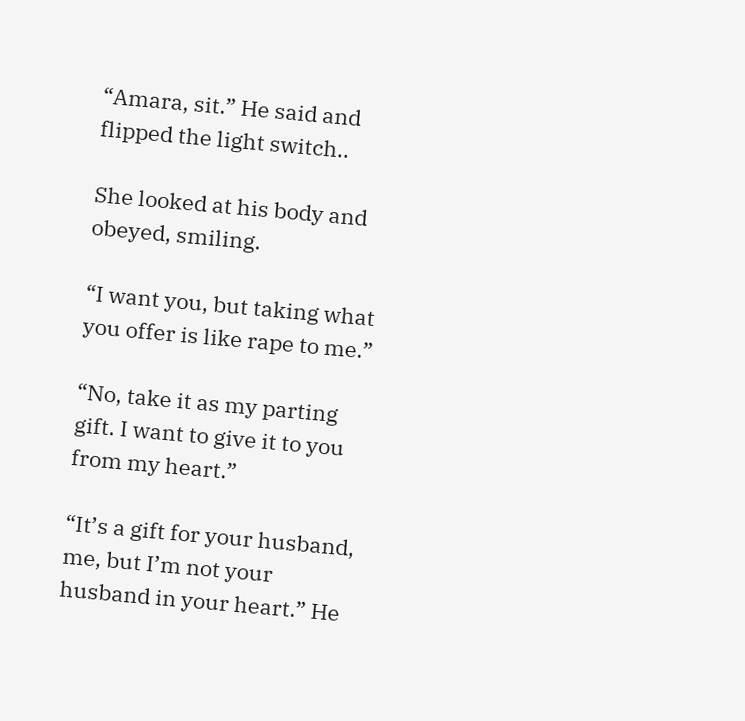“Amara, sit.” He said and flipped the light switch..

She looked at his body and obeyed, smiling.

“I want you, but taking what you offer is like rape to me.”

“No, take it as my parting gift. I want to give it to you from my heart.”

“It’s a gift for your husband, me, but I’m not your husband in your heart.” He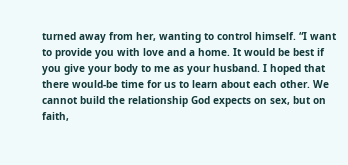turned away from her, wanting to control himself. “I want to provide you with love and a home. It would be best if you give your body to me as your husband. I hoped that there would-be time for us to learn about each other. We cannot build the relationship God expects on sex, but on faith,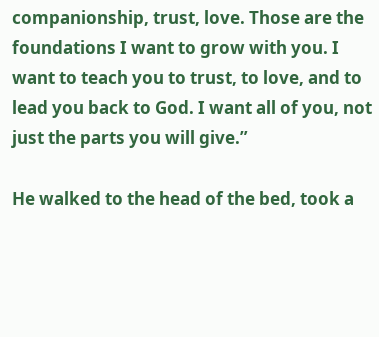companionship, trust, love. Those are the foundations I want to grow with you. I want to teach you to trust, to love, and to lead you back to God. I want all of you, not just the parts you will give.”

He walked to the head of the bed, took a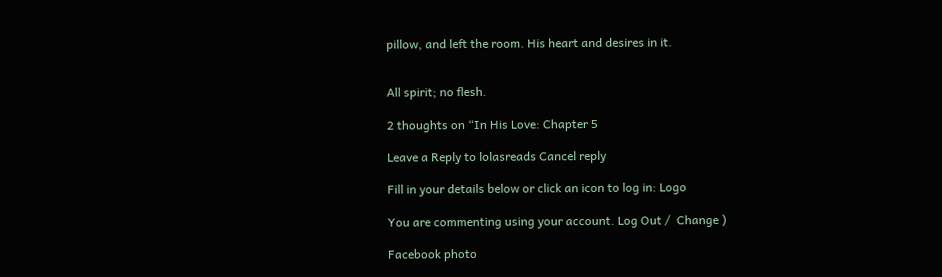pillow, and left the room. His heart and desires in it.


All spirit; no flesh.

2 thoughts on “In His Love: Chapter 5

Leave a Reply to lolasreads Cancel reply

Fill in your details below or click an icon to log in: Logo

You are commenting using your account. Log Out /  Change )

Facebook photo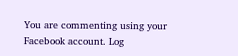You are commenting using your Facebook account. Log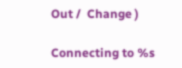Out /  Change )

Connecting to %s